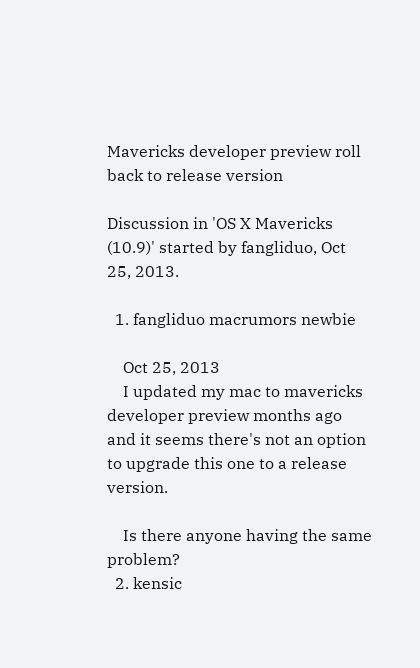Mavericks developer preview roll back to release version

Discussion in 'OS X Mavericks (10.9)' started by fangliduo, Oct 25, 2013.

  1. fangliduo macrumors newbie

    Oct 25, 2013
    I updated my mac to mavericks developer preview months ago and it seems there's not an option to upgrade this one to a release version.

    Is there anyone having the same problem?
  2. kensic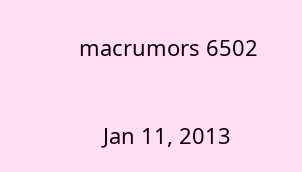macrumors 6502

    Jan 11, 2013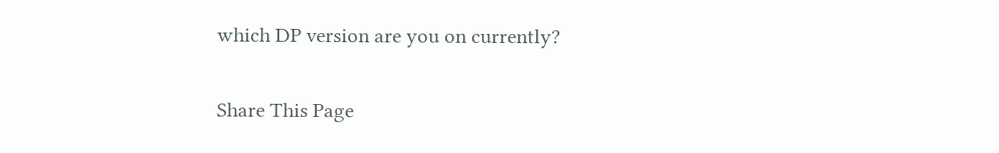which DP version are you on currently?

Share This Page